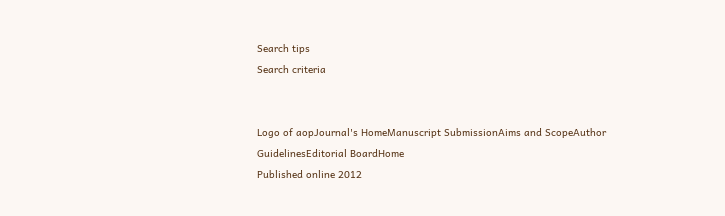Search tips
Search criteria


Logo of aopJournal's HomeManuscript SubmissionAims and ScopeAuthor GuidelinesEditorial BoardHome
Published online 2012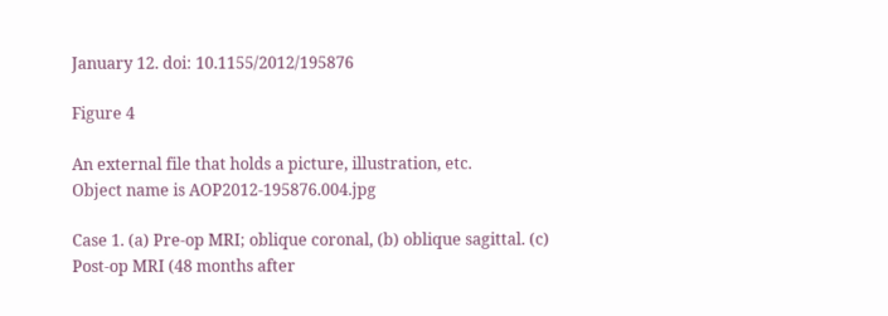January 12. doi: 10.1155/2012/195876

Figure 4

An external file that holds a picture, illustration, etc.
Object name is AOP2012-195876.004.jpg

Case 1. (a) Pre-op MRI; oblique coronal, (b) oblique sagittal. (c) Post-op MRI (48 months after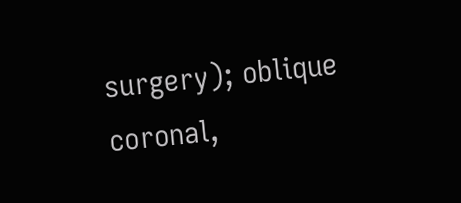surgery); oblique coronal,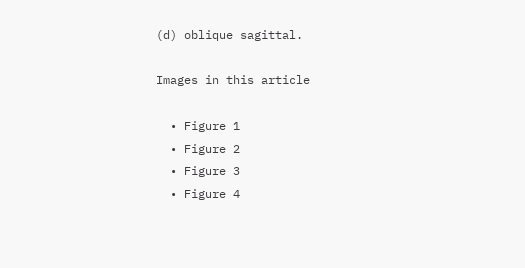(d) oblique sagittal.

Images in this article

  • Figure 1
  • Figure 2
  • Figure 3
  • Figure 4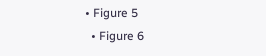• Figure 5
  • Figure 6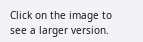Click on the image to see a larger version.